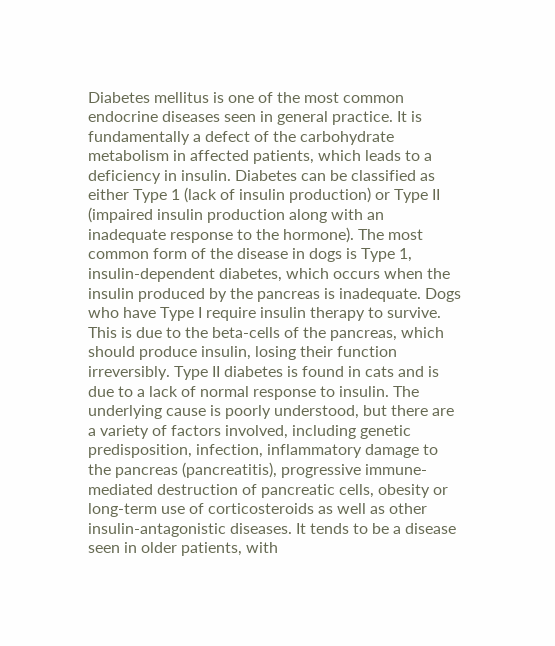Diabetes mellitus is one of the most common endocrine diseases seen in general practice. It is fundamentally a defect of the carbohydrate metabolism in affected patients, which leads to a deficiency in insulin. Diabetes can be classified as either Type 1 (lack of insulin production) or Type II (impaired insulin production along with an inadequate response to the hormone). The most common form of the disease in dogs is Type 1, insulin-dependent diabetes, which occurs when the insulin produced by the pancreas is inadequate. Dogs who have Type I require insulin therapy to survive. This is due to the beta-cells of the pancreas, which should produce insulin, losing their function irreversibly. Type II diabetes is found in cats and is due to a lack of normal response to insulin. The underlying cause is poorly understood, but there are a variety of factors involved, including genetic predisposition, infection, inflammatory damage to the pancreas (pancreatitis), progressive immune-mediated destruction of pancreatic cells, obesity or long-term use of corticosteroids as well as other insulin-antagonistic diseases. It tends to be a disease seen in older patients, with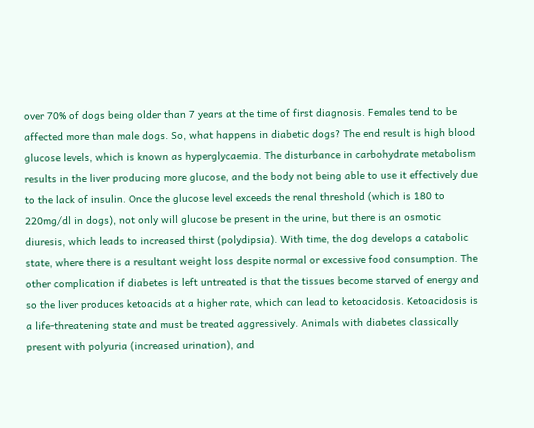over 70% of dogs being older than 7 years at the time of first diagnosis. Females tend to be affected more than male dogs. So, what happens in diabetic dogs? The end result is high blood glucose levels, which is known as hyperglycaemia. The disturbance in carbohydrate metabolism results in the liver producing more glucose, and the body not being able to use it effectively due to the lack of insulin. Once the glucose level exceeds the renal threshold (which is 180 to 220mg/dl in dogs), not only will glucose be present in the urine, but there is an osmotic diuresis, which leads to increased thirst (polydipsia). With time, the dog develops a catabolic state, where there is a resultant weight loss despite normal or excessive food consumption. The other complication if diabetes is left untreated is that the tissues become starved of energy and so the liver produces ketoacids at a higher rate, which can lead to ketoacidosis. Ketoacidosis is a life-threatening state and must be treated aggressively. Animals with diabetes classically present with polyuria (increased urination), and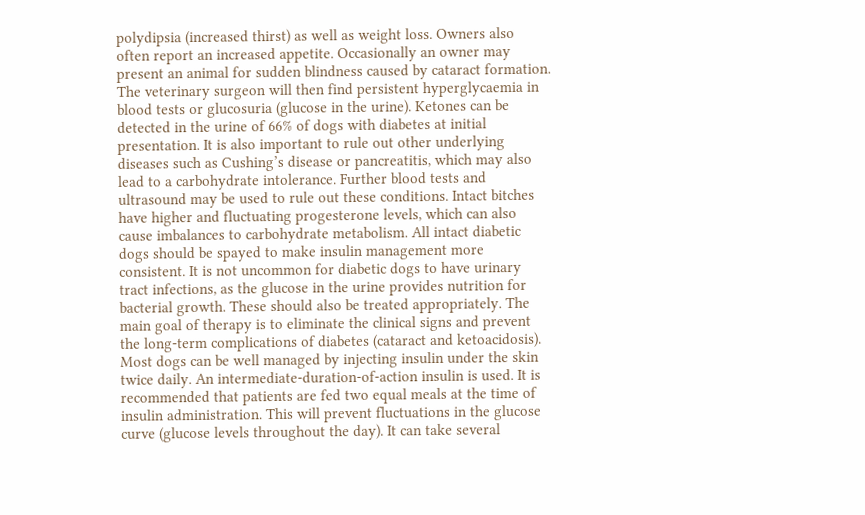polydipsia (increased thirst) as well as weight loss. Owners also often report an increased appetite. Occasionally an owner may present an animal for sudden blindness caused by cataract formation. The veterinary surgeon will then find persistent hyperglycaemia in blood tests or glucosuria (glucose in the urine). Ketones can be detected in the urine of 66% of dogs with diabetes at initial presentation. It is also important to rule out other underlying diseases such as Cushing’s disease or pancreatitis, which may also lead to a carbohydrate intolerance. Further blood tests and ultrasound may be used to rule out these conditions. Intact bitches have higher and fluctuating progesterone levels, which can also cause imbalances to carbohydrate metabolism. All intact diabetic dogs should be spayed to make insulin management more consistent. It is not uncommon for diabetic dogs to have urinary tract infections, as the glucose in the urine provides nutrition for bacterial growth. These should also be treated appropriately. The main goal of therapy is to eliminate the clinical signs and prevent the long-term complications of diabetes (cataract and ketoacidosis). Most dogs can be well managed by injecting insulin under the skin twice daily. An intermediate-duration-of-action insulin is used. It is recommended that patients are fed two equal meals at the time of insulin administration. This will prevent fluctuations in the glucose curve (glucose levels throughout the day). It can take several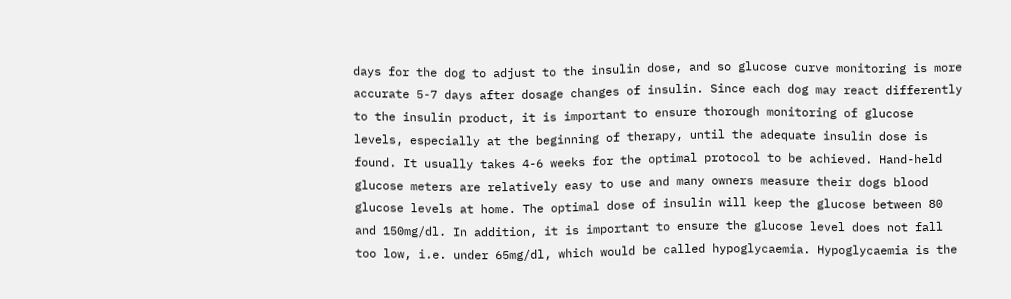days for the dog to adjust to the insulin dose, and so glucose curve monitoring is more accurate 5-7 days after dosage changes of insulin. Since each dog may react differently to the insulin product, it is important to ensure thorough monitoring of glucose levels, especially at the beginning of therapy, until the adequate insulin dose is found. It usually takes 4-6 weeks for the optimal protocol to be achieved. Hand-held glucose meters are relatively easy to use and many owners measure their dogs blood glucose levels at home. The optimal dose of insulin will keep the glucose between 80 and 150mg/dl. In addition, it is important to ensure the glucose level does not fall too low, i.e. under 65mg/dl, which would be called hypoglycaemia. Hypoglycaemia is the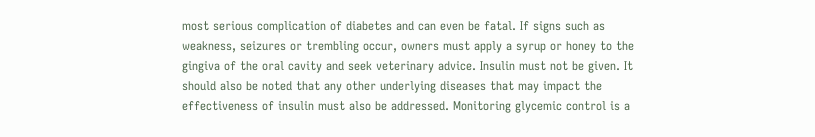most serious complication of diabetes and can even be fatal. If signs such as weakness, seizures or trembling occur, owners must apply a syrup or honey to the gingiva of the oral cavity and seek veterinary advice. Insulin must not be given. It should also be noted that any other underlying diseases that may impact the effectiveness of insulin must also be addressed. Monitoring glycemic control is a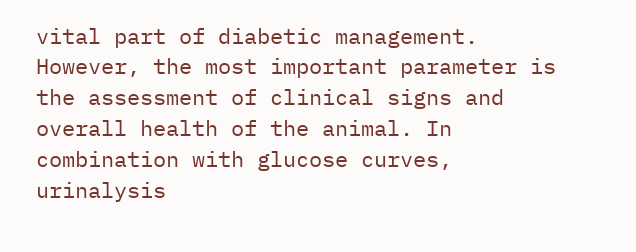vital part of diabetic management. However, the most important parameter is the assessment of clinical signs and overall health of the animal. In combination with glucose curves, urinalysis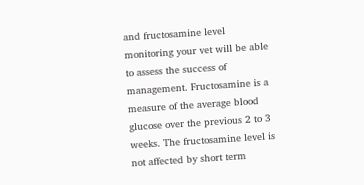and fructosamine level monitoring your vet will be able to assess the success of management. Fructosamine is a measure of the average blood glucose over the previous 2 to 3 weeks. The fructosamine level is not affected by short term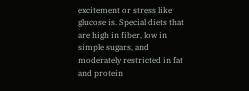excitement or stress like glucose is. Special diets that are high in fiber, low in simple sugars, and moderately restricted in fat and protein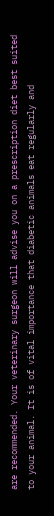are recommended. Your veterinary surgeon will advise you on a prescription diet best suited to your animal. It is of vital importance that diabetic animals eat regularly and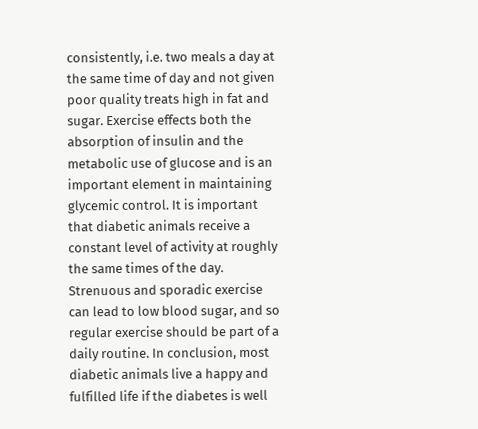consistently, i.e. two meals a day at the same time of day and not given poor quality treats high in fat and sugar. Exercise effects both the absorption of insulin and the metabolic use of glucose and is an important element in maintaining glycemic control. It is important that diabetic animals receive a constant level of activity at roughly the same times of the day. Strenuous and sporadic exercise can lead to low blood sugar, and so regular exercise should be part of a daily routine. In conclusion, most diabetic animals live a happy and fulfilled life if the diabetes is well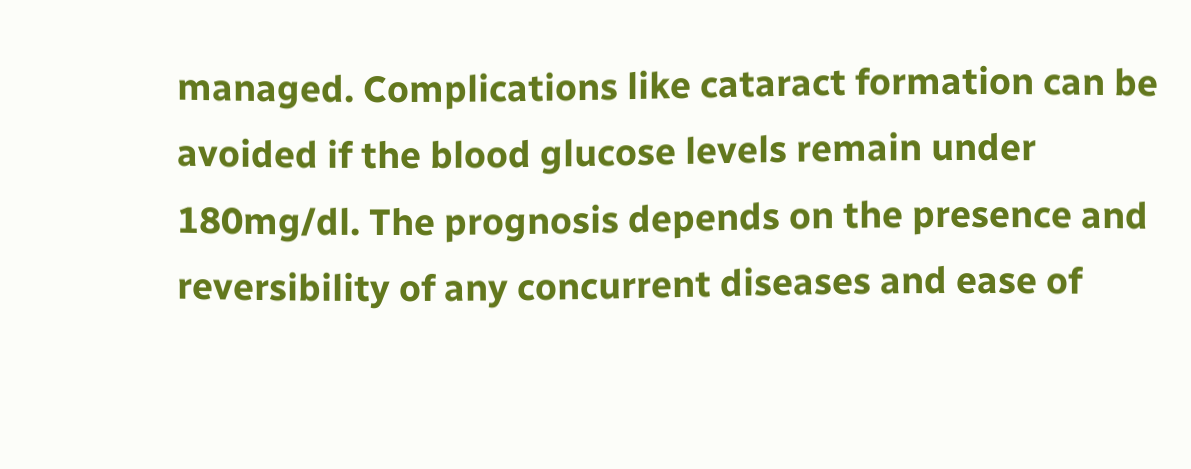managed. Complications like cataract formation can be avoided if the blood glucose levels remain under 180mg/dl. The prognosis depends on the presence and reversibility of any concurrent diseases and ease of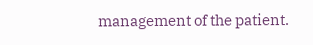management of the patient.